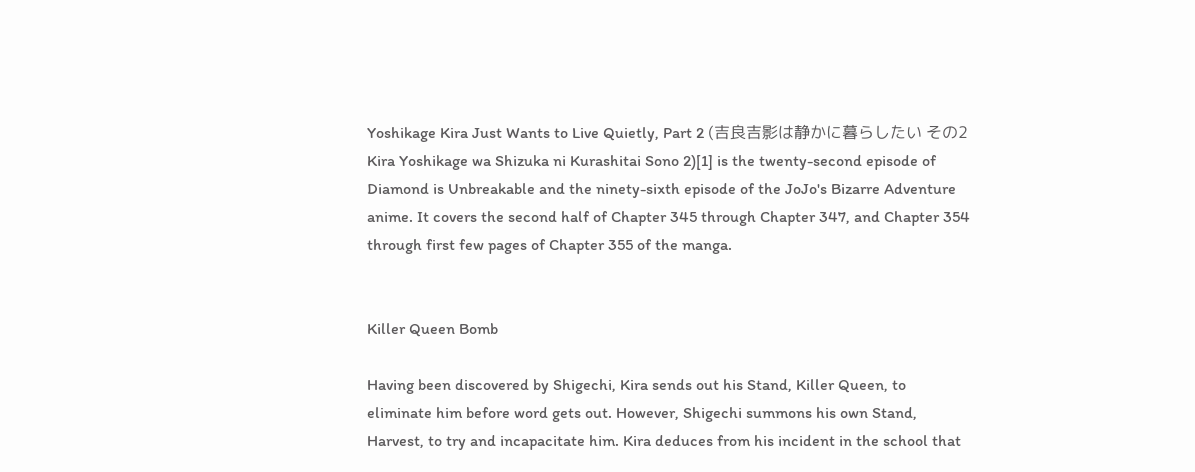Yoshikage Kira Just Wants to Live Quietly, Part 2 (吉良吉影は静かに暮らしたい その2 Kira Yoshikage wa Shizuka ni Kurashitai Sono 2)[1] is the twenty-second episode of Diamond is Unbreakable and the ninety-sixth episode of the JoJo's Bizarre Adventure anime. It covers the second half of Chapter 345 through Chapter 347, and Chapter 354 through first few pages of Chapter 355 of the manga.


Killer Queen Bomb

Having been discovered by Shigechi, Kira sends out his Stand, Killer Queen, to eliminate him before word gets out. However, Shigechi summons his own Stand, Harvest, to try and incapacitate him. Kira deduces from his incident in the school that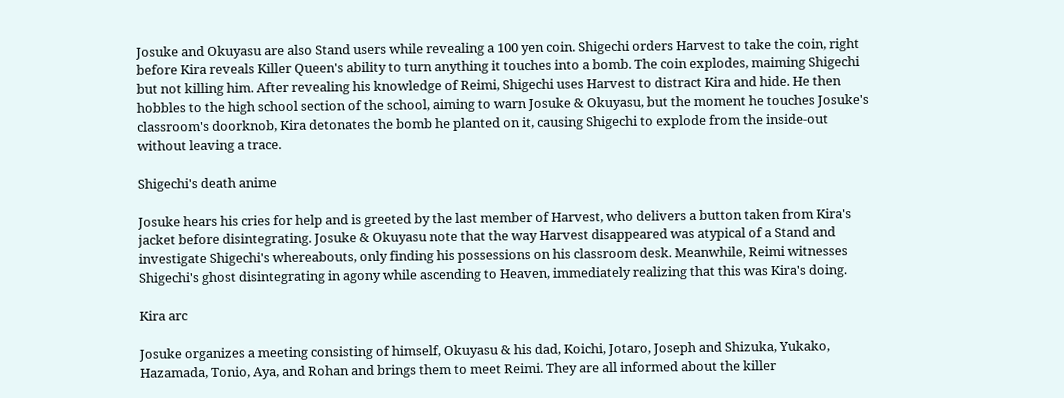Josuke and Okuyasu are also Stand users while revealing a 100 yen coin. Shigechi orders Harvest to take the coin, right before Kira reveals Killer Queen's ability to turn anything it touches into a bomb. The coin explodes, maiming Shigechi but not killing him. After revealing his knowledge of Reimi, Shigechi uses Harvest to distract Kira and hide. He then hobbles to the high school section of the school, aiming to warn Josuke & Okuyasu, but the moment he touches Josuke's classroom's doorknob, Kira detonates the bomb he planted on it, causing Shigechi to explode from the inside-out without leaving a trace.

Shigechi's death anime

Josuke hears his cries for help and is greeted by the last member of Harvest, who delivers a button taken from Kira's jacket before disintegrating. Josuke & Okuyasu note that the way Harvest disappeared was atypical of a Stand and investigate Shigechi's whereabouts, only finding his possessions on his classroom desk. Meanwhile, Reimi witnesses Shigechi's ghost disintegrating in agony while ascending to Heaven, immediately realizing that this was Kira's doing.

Kira arc

Josuke organizes a meeting consisting of himself, Okuyasu & his dad, Koichi, Jotaro, Joseph and Shizuka, Yukako, Hazamada, Tonio, Aya, and Rohan and brings them to meet Reimi. They are all informed about the killer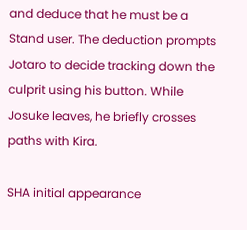and deduce that he must be a Stand user. The deduction prompts Jotaro to decide tracking down the culprit using his button. While Josuke leaves, he briefly crosses paths with Kira.

SHA initial appearance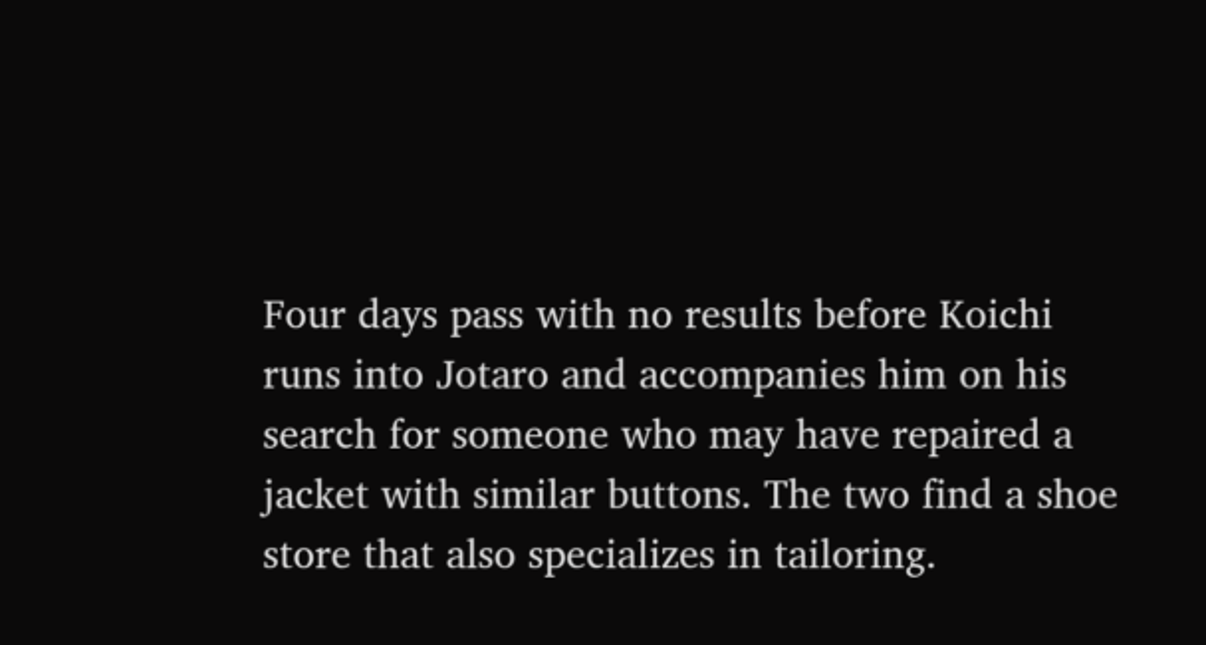Four days pass with no results before Koichi runs into Jotaro and accompanies him on his search for someone who may have repaired a jacket with similar buttons. The two find a shoe store that also specializes in tailoring.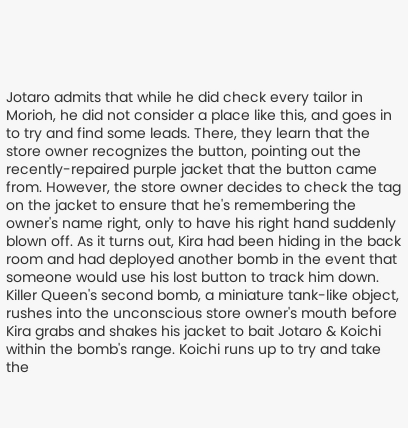Jotaro admits that while he did check every tailor in Morioh, he did not consider a place like this, and goes in to try and find some leads. There, they learn that the store owner recognizes the button, pointing out the recently-repaired purple jacket that the button came from. However, the store owner decides to check the tag on the jacket to ensure that he's remembering the owner's name right, only to have his right hand suddenly blown off. As it turns out, Kira had been hiding in the back room and had deployed another bomb in the event that someone would use his lost button to track him down. Killer Queen's second bomb, a miniature tank-like object, rushes into the unconscious store owner's mouth before Kira grabs and shakes his jacket to bait Jotaro & Koichi within the bomb's range. Koichi runs up to try and take the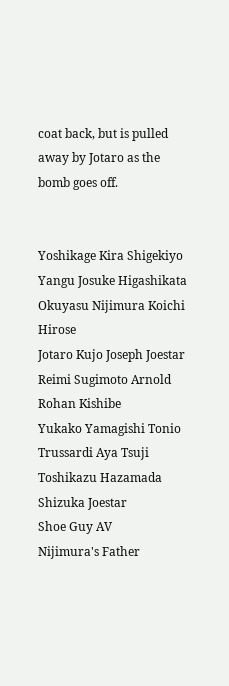coat back, but is pulled away by Jotaro as the bomb goes off.


Yoshikage Kira Shigekiyo Yangu Josuke Higashikata Okuyasu Nijimura Koichi Hirose
Jotaro Kujo Joseph Joestar Reimi Sugimoto Arnold Rohan Kishibe
Yukako Yamagishi Tonio Trussardi Aya Tsuji Toshikazu Hazamada Shizuka Joestar
Shoe Guy AV
Nijimura's Father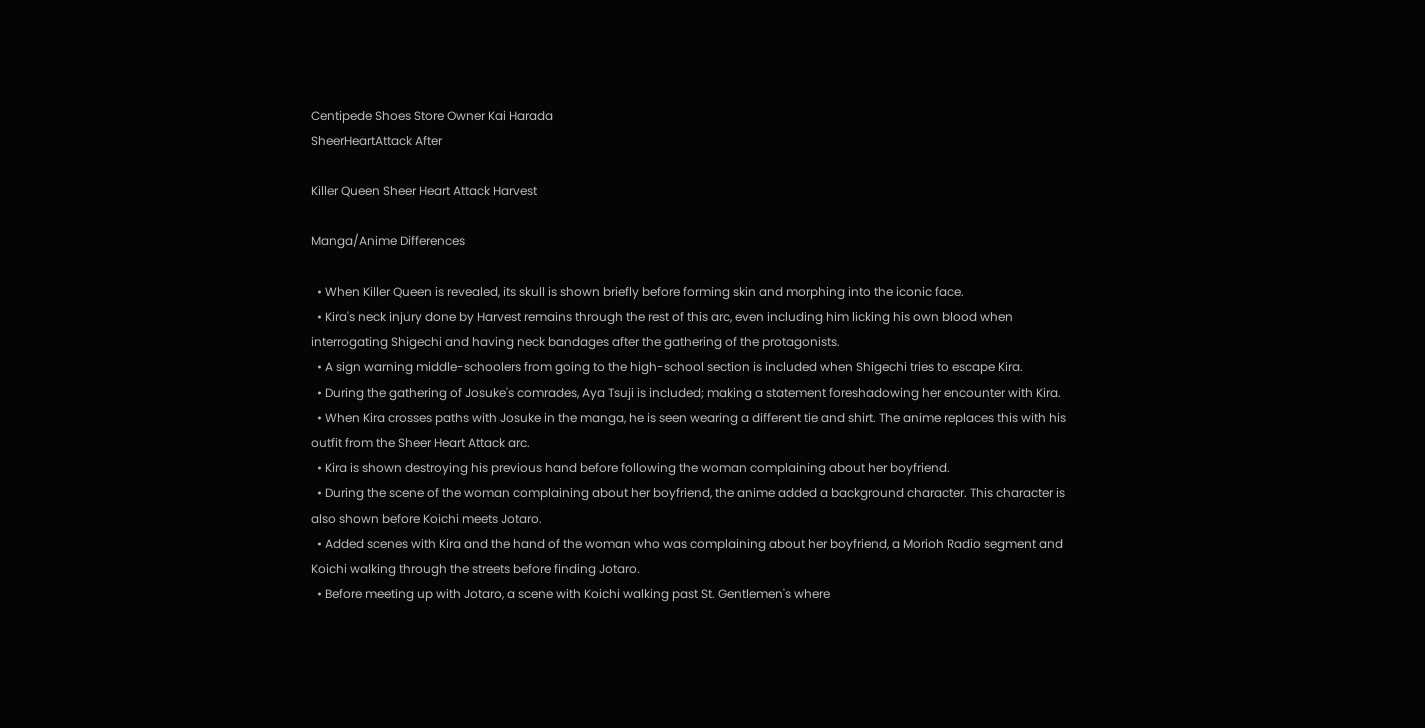Centipede Shoes Store Owner Kai Harada
SheerHeartAttack After

Killer Queen Sheer Heart Attack Harvest

Manga/Anime Differences

  • When Killer Queen is revealed, its skull is shown briefly before forming skin and morphing into the iconic face.
  • Kira's neck injury done by Harvest remains through the rest of this arc, even including him licking his own blood when interrogating Shigechi and having neck bandages after the gathering of the protagonists.
  • A sign warning middle-schoolers from going to the high-school section is included when Shigechi tries to escape Kira.
  • During the gathering of Josuke's comrades, Aya Tsuji is included; making a statement foreshadowing her encounter with Kira.
  • When Kira crosses paths with Josuke in the manga, he is seen wearing a different tie and shirt. The anime replaces this with his outfit from the Sheer Heart Attack arc.
  • Kira is shown destroying his previous hand before following the woman complaining about her boyfriend.
  • During the scene of the woman complaining about her boyfriend, the anime added a background character. This character is also shown before Koichi meets Jotaro.
  • Added scenes with Kira and the hand of the woman who was complaining about her boyfriend, a Morioh Radio segment and Koichi walking through the streets before finding Jotaro.
  • Before meeting up with Jotaro, a scene with Koichi walking past St. Gentlemen's where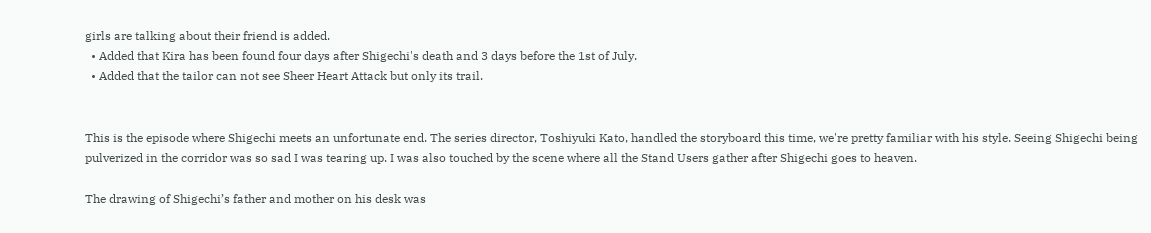girls are talking about their friend is added.
  • Added that Kira has been found four days after Shigechi's death and 3 days before the 1st of July.
  • Added that the tailor can not see Sheer Heart Attack but only its trail.


This is the episode where Shigechi meets an unfortunate end. The series director, Toshiyuki Kato, handled the storyboard this time, we're pretty familiar with his style. Seeing Shigechi being pulverized in the corridor was so sad I was tearing up. I was also touched by the scene where all the Stand Users gather after Shigechi goes to heaven.

The drawing of Shigechi’s father and mother on his desk was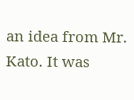an idea from Mr. Kato. It was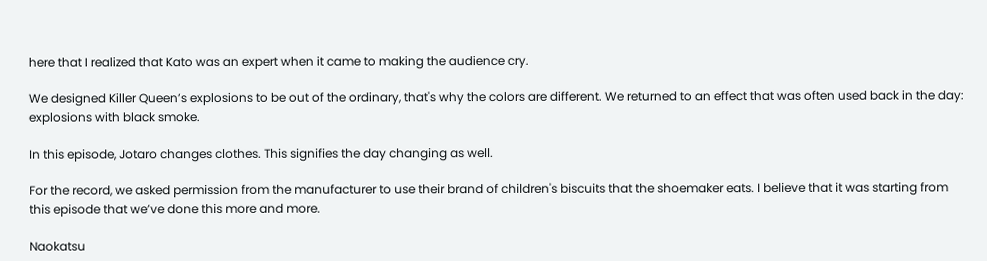here that I realized that Kato was an expert when it came to making the audience cry.

We designed Killer Queen’s explosions to be out of the ordinary, that's why the colors are different. We returned to an effect that was often used back in the day: explosions with black smoke.

In this episode, Jotaro changes clothes. This signifies the day changing as well.

For the record, we asked permission from the manufacturer to use their brand of children's biscuits that the shoemaker eats. I believe that it was starting from this episode that we’ve done this more and more.

Naokatsu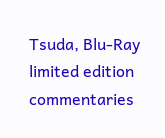Tsuda, Blu-Ray limited edition commentaries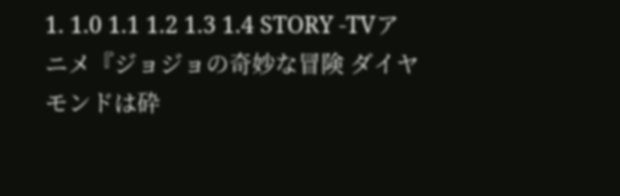1. 1.0 1.1 1.2 1.3 1.4 STORY -TVアニメ『ジョジョの奇妙な冒険 ダイヤモンドは砕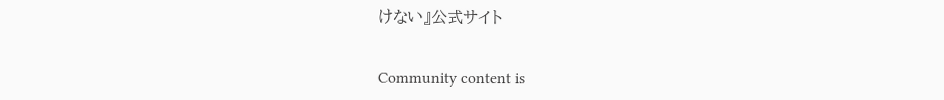けない』公式サイト


Community content is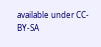available under CC-BY-SA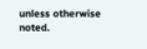unless otherwise noted.